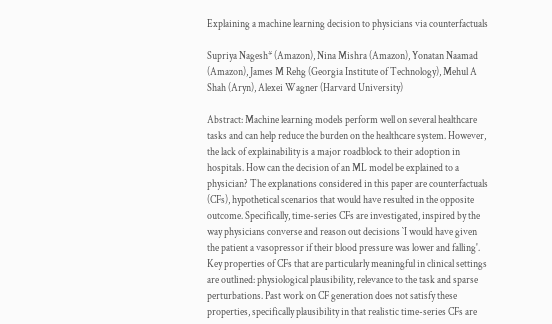Explaining a machine learning decision to physicians via counterfactuals

Supriya Nagesh* (Amazon), Nina Mishra (Amazon), Yonatan Naamad (Amazon), James M Rehg (Georgia Institute of Technology), Mehul A Shah (Aryn), Alexei Wagner (Harvard University)

Abstract: Machine learning models perform well on several healthcare tasks and can help reduce the burden on the healthcare system. However, the lack of explainability is a major roadblock to their adoption in hospitals. How can the decision of an ML model be explained to a physician? The explanations considered in this paper are counterfactuals (CFs), hypothetical scenarios that would have resulted in the opposite outcome. Specifically, time-series CFs are investigated, inspired by the way physicians converse and reason out decisions `I would have given the patient a vasopressor if their blood pressure was lower and falling'. Key properties of CFs that are particularly meaningful in clinical settings are outlined: physiological plausibility, relevance to the task and sparse perturbations. Past work on CF generation does not satisfy these properties, specifically plausibility in that realistic time-series CFs are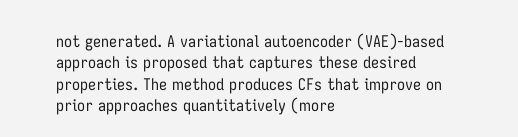not generated. A variational autoencoder (VAE)-based approach is proposed that captures these desired properties. The method produces CFs that improve on prior approaches quantitatively (more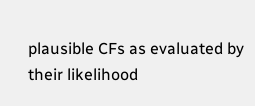plausible CFs as evaluated by their likelihood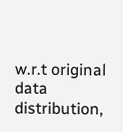w.r.t original data distribution,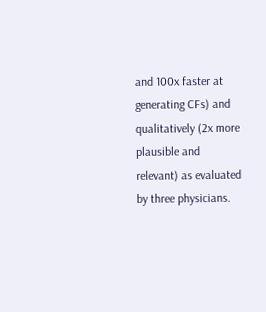and 100x faster at generating CFs) and qualitatively (2x more plausible and relevant) as evaluated by three physicians.